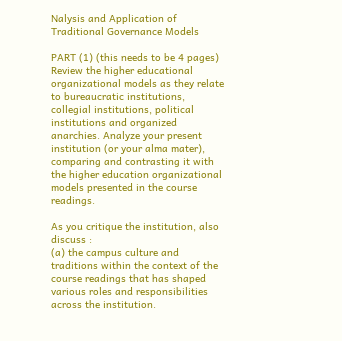Nalysis and Application of Traditional Governance Models

PART (1) (this needs to be 4 pages)
Review the higher educational organizational models as they relate to bureaucratic institutions, collegial institutions, political institutions and organized anarchies. Analyze your present institution (or your alma mater), comparing and contrasting it with the higher education organizational models presented in the course readings.

As you critique the institution, also discuss :
(a) the campus culture and traditions within the context of the course readings that has shaped various roles and responsibilities across the institution.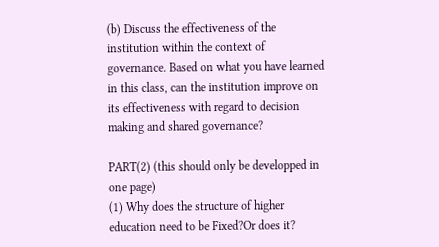(b) Discuss the effectiveness of the institution within the context of governance. Based on what you have learned in this class, can the institution improve on its effectiveness with regard to decision making and shared governance?

PART(2) (this should only be developped in one page)
(1) Why does the structure of higher education need to be Fixed?Or does it?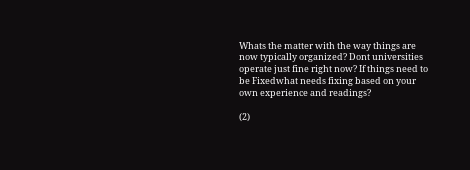Whats the matter with the way things are now typically organized? Dont universities operate just fine right now? If things need to be Fixedwhat needs fixing based on your own experience and readings?

(2)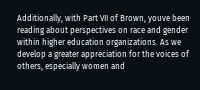Additionally, with Part VII of Brown, youve been reading about perspectives on race and gender within higher education organizations. As we develop a greater appreciation for the voices of others, especially women and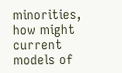minorities, how might current models of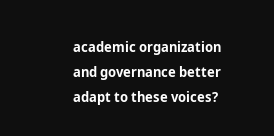academic organization and governance better adapt to these voices?